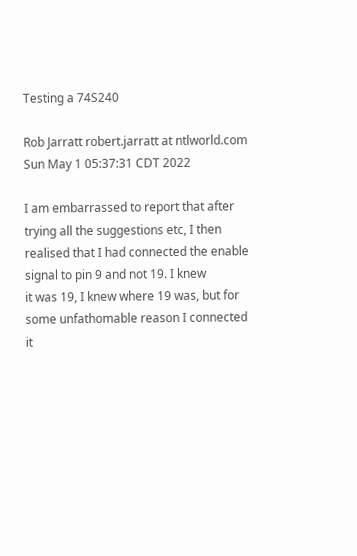Testing a 74S240

Rob Jarratt robert.jarratt at ntlworld.com
Sun May 1 05:37:31 CDT 2022

I am embarrassed to report that after trying all the suggestions etc, I then
realised that I had connected the enable signal to pin 9 and not 19. I knew
it was 19, I knew where 19 was, but for some unfathomable reason I connected
it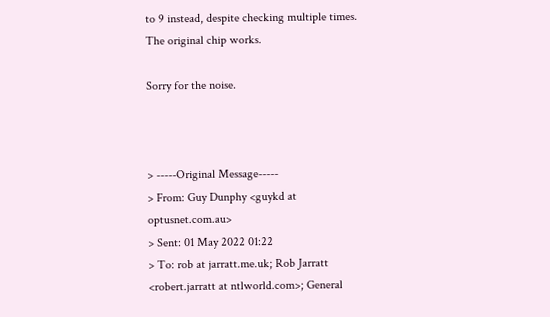to 9 instead, despite checking multiple times. The original chip works.

Sorry for the noise.



> -----Original Message-----
> From: Guy Dunphy <guykd at optusnet.com.au>
> Sent: 01 May 2022 01:22
> To: rob at jarratt.me.uk; Rob Jarratt <robert.jarratt at ntlworld.com>; General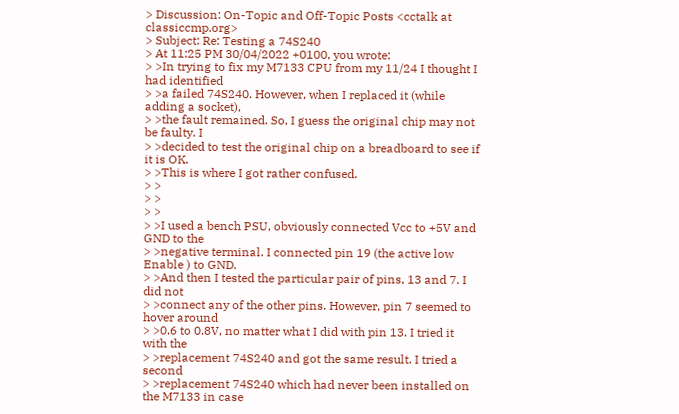> Discussion: On-Topic and Off-Topic Posts <cctalk at classiccmp.org>
> Subject: Re: Testing a 74S240
> At 11:25 PM 30/04/2022 +0100, you wrote:
> >In trying to fix my M7133 CPU from my 11/24 I thought I had identified
> >a failed 74S240. However, when I replaced it (while adding a socket),
> >the fault remained. So, I guess the original chip may not be faulty. I
> >decided to test the original chip on a breadboard to see if it is OK.
> >This is where I got rather confused.
> >
> >
> >
> >I used a bench PSU, obviously connected Vcc to +5V and GND to the
> >negative terminal. I connected pin 19 (the active low Enable ) to GND.
> >And then I tested the particular pair of pins, 13 and 7. I did not
> >connect any of the other pins. However, pin 7 seemed to hover around
> >0.6 to 0.8V, no matter what I did with pin 13. I tried it with the
> >replacement 74S240 and got the same result. I tried a second
> >replacement 74S240 which had never been installed on the M7133 in case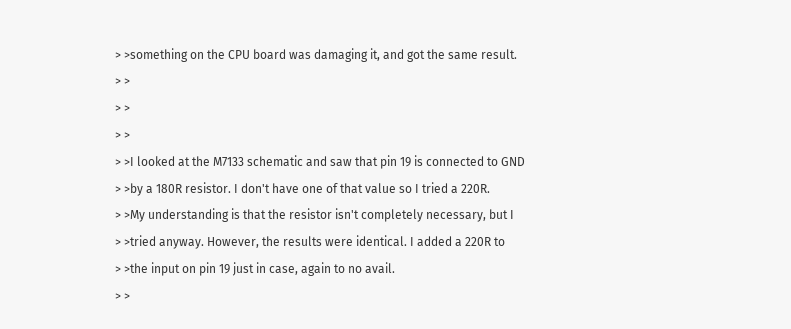> >something on the CPU board was damaging it, and got the same result.
> >
> >
> >
> >I looked at the M7133 schematic and saw that pin 19 is connected to GND
> >by a 180R resistor. I don't have one of that value so I tried a 220R.
> >My understanding is that the resistor isn't completely necessary, but I
> >tried anyway. However, the results were identical. I added a 220R to
> >the input on pin 19 just in case, again to no avail.
> >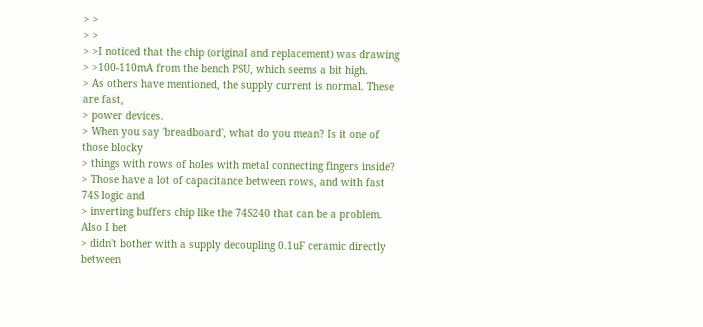> >
> >
> >I noticed that the chip (original and replacement) was drawing
> >100-110mA from the bench PSU, which seems a bit high.
> As others have mentioned, the supply current is normal. These are fast,
> power devices.
> When you say 'breadboard', what do you mean? Is it one of those blocky
> things with rows of holes with metal connecting fingers inside?
> Those have a lot of capacitance between rows, and with fast 74S logic and
> inverting buffers chip like the 74S240 that can be a problem. Also I bet
> didn't bother with a supply decoupling 0.1uF ceramic directly between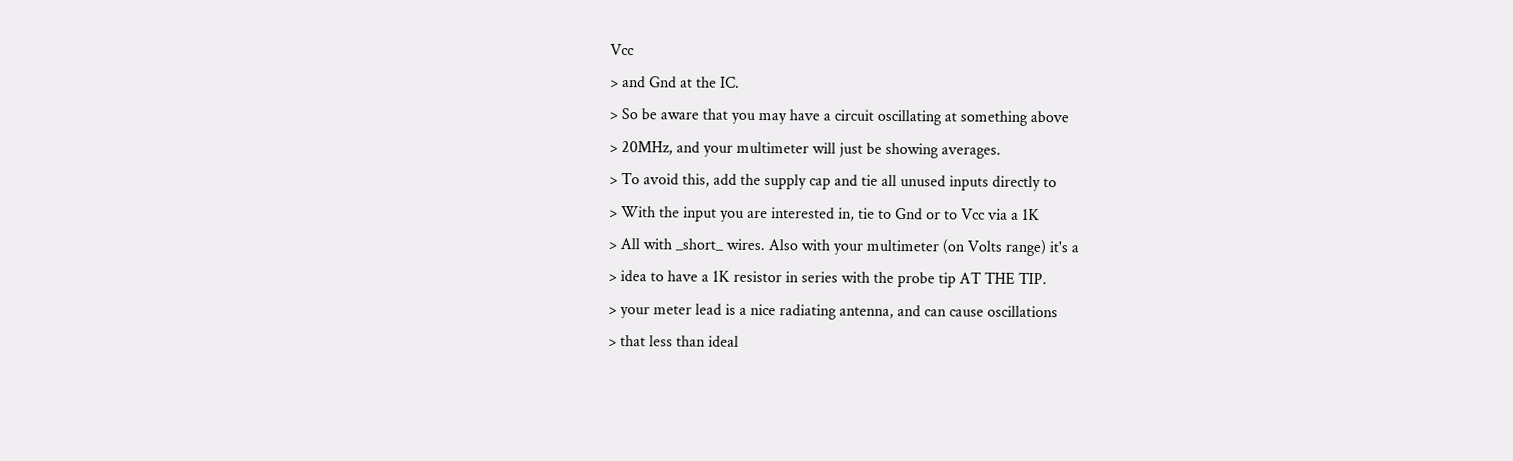Vcc
> and Gnd at the IC.
> So be aware that you may have a circuit oscillating at something above
> 20MHz, and your multimeter will just be showing averages.
> To avoid this, add the supply cap and tie all unused inputs directly to
> With the input you are interested in, tie to Gnd or to Vcc via a 1K
> All with _short_ wires. Also with your multimeter (on Volts range) it's a
> idea to have a 1K resistor in series with the probe tip AT THE TIP.
> your meter lead is a nice radiating antenna, and can cause oscillations
> that less than ideal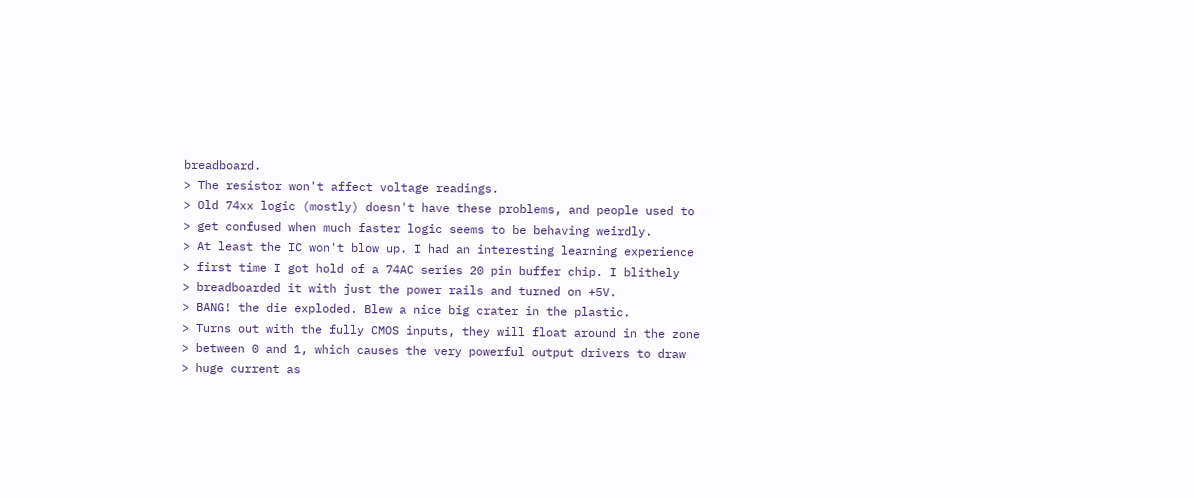breadboard.
> The resistor won't affect voltage readings.
> Old 74xx logic (mostly) doesn't have these problems, and people used to
> get confused when much faster logic seems to be behaving weirdly.
> At least the IC won't blow up. I had an interesting learning experience
> first time I got hold of a 74AC series 20 pin buffer chip. I blithely
> breadboarded it with just the power rails and turned on +5V.
> BANG! the die exploded. Blew a nice big crater in the plastic.
> Turns out with the fully CMOS inputs, they will float around in the zone
> between 0 and 1, which causes the very powerful output drivers to draw
> huge current as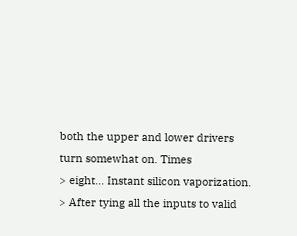both the upper and lower drivers turn somewhat on. Times
> eight... Instant silicon vaporization.
> After tying all the inputs to valid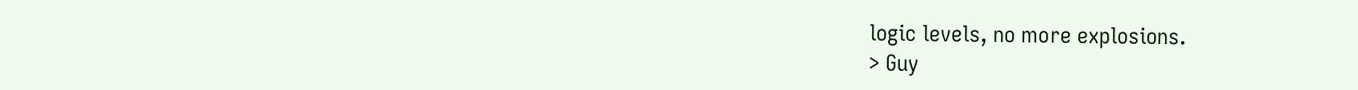logic levels, no more explosions.
> Guy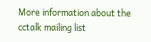More information about the cctalk mailing list